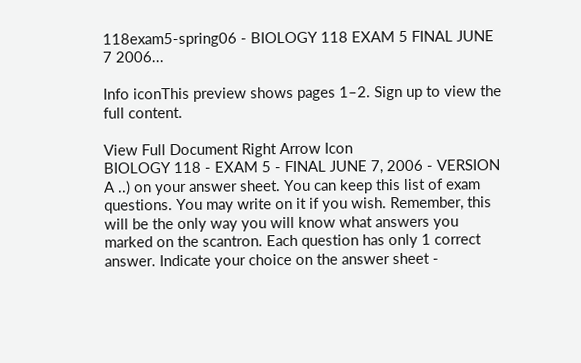118exam5-spring06 - BIOLOGY 118 EXAM 5 FINAL JUNE 7 2006...

Info iconThis preview shows pages 1–2. Sign up to view the full content.

View Full Document Right Arrow Icon
BIOLOGY 118 - EXAM 5 - FINAL JUNE 7, 2006 - VERSION A ..) on your answer sheet. You can keep this list of exam questions. You may write on it if you wish. Remember, this will be the only way you will know what answers you marked on the scantron. Each question has only 1 correct answer. Indicate your choice on the answer sheet -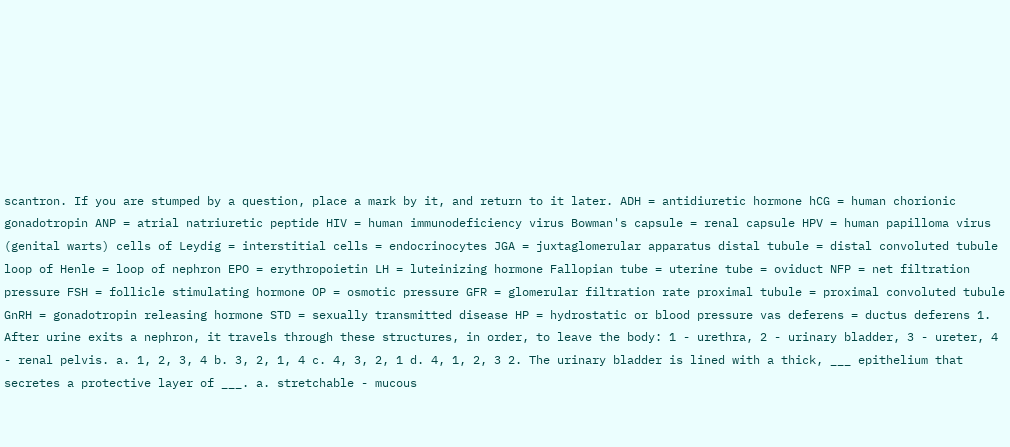scantron. If you are stumped by a question, place a mark by it, and return to it later. ADH = antidiuretic hormone hCG = human chorionic gonadotropin ANP = atrial natriuretic peptide HIV = human immunodeficiency virus Bowman's capsule = renal capsule HPV = human papilloma virus (genital warts) cells of Leydig = interstitial cells = endocrinocytes JGA = juxtaglomerular apparatus distal tubule = distal convoluted tubule loop of Henle = loop of nephron EPO = erythropoietin LH = luteinizing hormone Fallopian tube = uterine tube = oviduct NFP = net filtration pressure FSH = follicle stimulating hormone OP = osmotic pressure GFR = glomerular filtration rate proximal tubule = proximal convoluted tubule GnRH = gonadotropin releasing hormone STD = sexually transmitted disease HP = hydrostatic or blood pressure vas deferens = ductus deferens 1. After urine exits a nephron, it travels through these structures, in order, to leave the body: 1 - urethra, 2 - urinary bladder, 3 - ureter, 4 - renal pelvis. a. 1, 2, 3, 4 b. 3, 2, 1, 4 c. 4, 3, 2, 1 d. 4, 1, 2, 3 2. The urinary bladder is lined with a thick, ___ epithelium that secretes a protective layer of ___. a. stretchable - mucous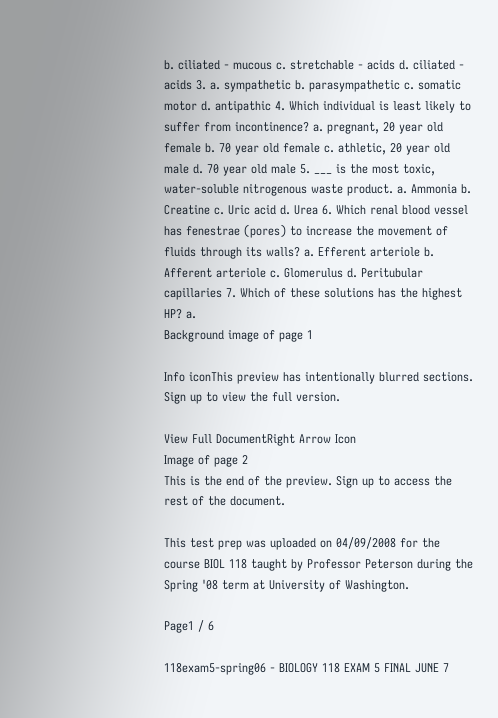b. ciliated - mucous c. stretchable - acids d. ciliated - acids 3. a. sympathetic b. parasympathetic c. somatic motor d. antipathic 4. Which individual is least likely to suffer from incontinence? a. pregnant, 20 year old female b. 70 year old female c. athletic, 20 year old male d. 70 year old male 5. ___ is the most toxic, water-soluble nitrogenous waste product. a. Ammonia b. Creatine c. Uric acid d. Urea 6. Which renal blood vessel has fenestrae (pores) to increase the movement of fluids through its walls? a. Efferent arteriole b. Afferent arteriole c. Glomerulus d. Peritubular capillaries 7. Which of these solutions has the highest HP? a.
Background image of page 1

Info iconThis preview has intentionally blurred sections. Sign up to view the full version.

View Full DocumentRight Arrow Icon
Image of page 2
This is the end of the preview. Sign up to access the rest of the document.

This test prep was uploaded on 04/09/2008 for the course BIOL 118 taught by Professor Peterson during the Spring '08 term at University of Washington.

Page1 / 6

118exam5-spring06 - BIOLOGY 118 EXAM 5 FINAL JUNE 7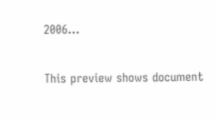2006...

This preview shows document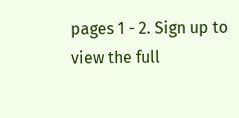pages 1 - 2. Sign up to view the full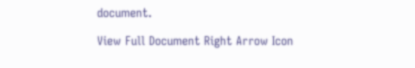document.

View Full Document Right Arrow Icon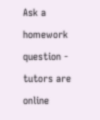Ask a homework question - tutors are online